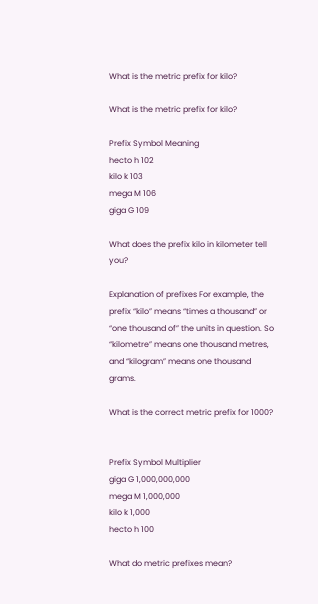What is the metric prefix for kilo?

What is the metric prefix for kilo?

Prefix Symbol Meaning
hecto h 102
kilo k 103
mega M 106
giga G 109

What does the prefix kilo in kilometer tell you?

Explanation of prefixes For example, the prefix “kilo” means “times a thousand” or “one thousand of” the units in question. So “kilometre” means one thousand metres, and “kilogram” means one thousand grams.

What is the correct metric prefix for 1000?


Prefix Symbol Multiplier
giga G 1,000,000,000
mega M 1,000,000
kilo k 1,000
hecto h 100

What do metric prefixes mean?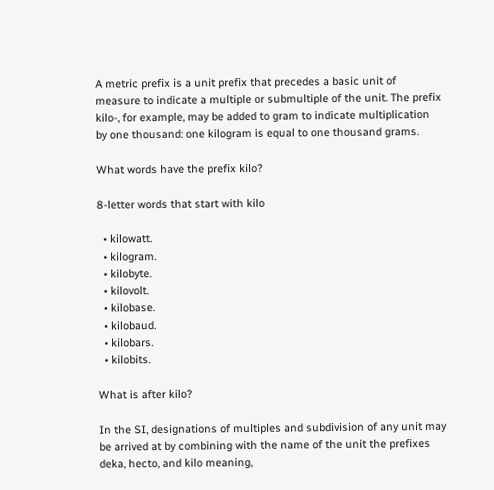A metric prefix is a unit prefix that precedes a basic unit of measure to indicate a multiple or submultiple of the unit. The prefix kilo-, for example, may be added to gram to indicate multiplication by one thousand: one kilogram is equal to one thousand grams.

What words have the prefix kilo?

8-letter words that start with kilo

  • kilowatt.
  • kilogram.
  • kilobyte.
  • kilovolt.
  • kilobase.
  • kilobaud.
  • kilobars.
  • kilobits.

What is after kilo?

In the SI, designations of multiples and subdivision of any unit may be arrived at by combining with the name of the unit the prefixes deka, hecto, and kilo meaning,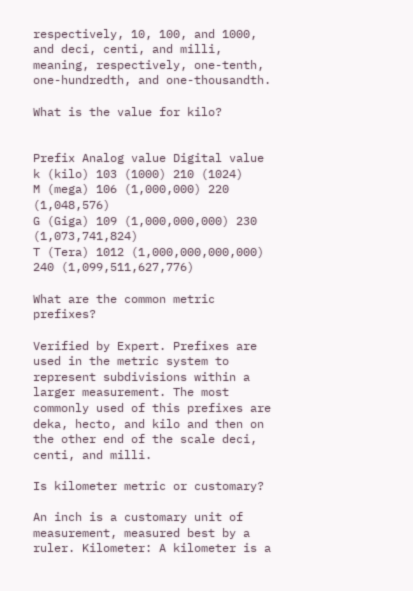respectively, 10, 100, and 1000, and deci, centi, and milli, meaning, respectively, one-tenth, one-hundredth, and one-thousandth.

What is the value for kilo?


Prefix Analog value Digital value
k (kilo) 103 (1000) 210 (1024)
M (mega) 106 (1,000,000) 220 (1,048,576)
G (Giga) 109 (1,000,000,000) 230 (1,073,741,824)
T (Tera) 1012 (1,000,000,000,000) 240 (1,099,511,627,776)

What are the common metric prefixes?

Verified by Expert. Prefixes are used in the metric system to represent subdivisions within a larger measurement. The most commonly used of this prefixes are deka, hecto, and kilo and then on the other end of the scale deci, centi, and milli.

Is kilometer metric or customary?

An inch is a customary unit of measurement, measured best by a ruler. Kilometer: A kilometer is a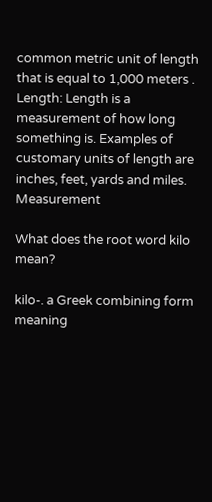common metric unit of length that is equal to 1,000 meters . Length: Length is a measurement of how long something is. Examples of customary units of length are inches, feet, yards and miles. Measurement

What does the root word kilo mean?

kilo-. a Greek combining form meaning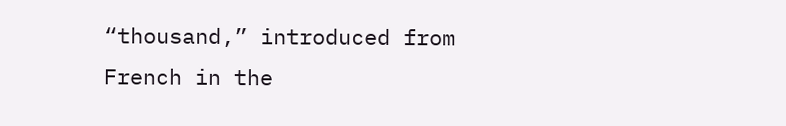“thousand,” introduced from French in the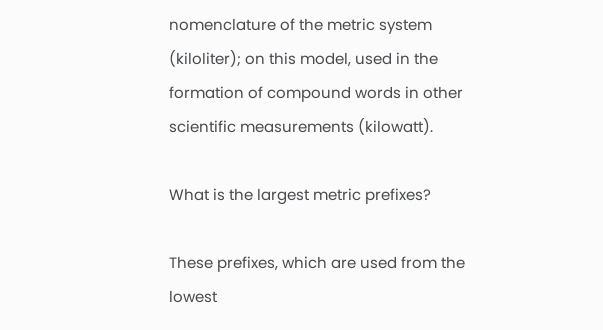nomenclature of the metric system (kiloliter); on this model, used in the formation of compound words in other scientific measurements (kilowatt).

What is the largest metric prefixes?

These prefixes, which are used from the lowest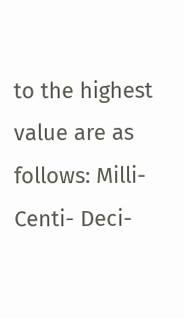to the highest value are as follows: Milli- Centi- Deci-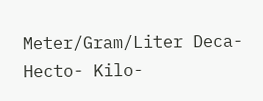Meter/Gram/Liter Deca- Hecto- Kilo-